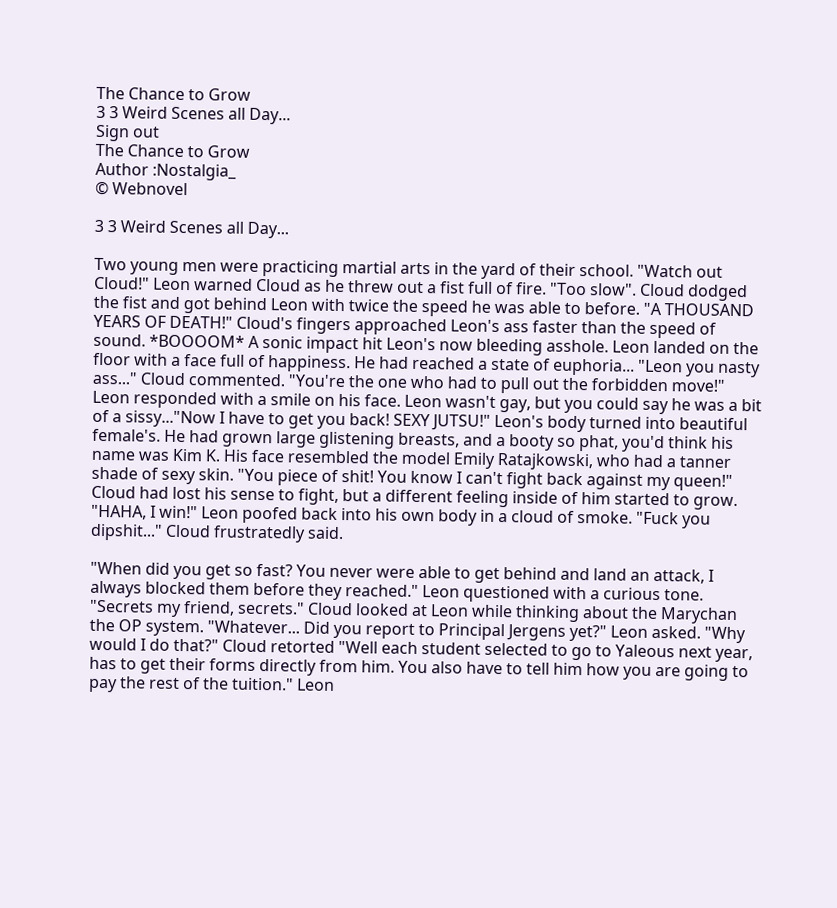The Chance to Grow
3 3 Weird Scenes all Day...
Sign out
The Chance to Grow
Author :Nostalgia_
© Webnovel

3 3 Weird Scenes all Day...

Two young men were practicing martial arts in the yard of their school. "Watch out Cloud!" Leon warned Cloud as he threw out a fist full of fire. "Too slow". Cloud dodged the fist and got behind Leon with twice the speed he was able to before. "A THOUSAND YEARS OF DEATH!" Cloud's fingers approached Leon's ass faster than the speed of sound. *BOOOOM* A sonic impact hit Leon's now bleeding asshole. Leon landed on the floor with a face full of happiness. He had reached a state of euphoria... "Leon you nasty ass..." Cloud commented. "You're the one who had to pull out the forbidden move!" Leon responded with a smile on his face. Leon wasn't gay, but you could say he was a bit of a sissy..."Now I have to get you back! SEXY JUTSU!" Leon's body turned into beautiful female's. He had grown large glistening breasts, and a booty so phat, you'd think his name was Kim K. His face resembled the model Emily Ratajkowski, who had a tanner shade of sexy skin. "You piece of shit! You know I can't fight back against my queen!" Cloud had lost his sense to fight, but a different feeling inside of him started to grow. "HAHA, I win!" Leon poofed back into his own body in a cloud of smoke. "Fuck you dipshit..." Cloud frustratedly said.

"When did you get so fast? You never were able to get behind and land an attack, I always blocked them before they reached." Leon questioned with a curious tone. "Secrets my friend, secrets." Cloud looked at Leon while thinking about the Marychan the OP system. "Whatever... Did you report to Principal Jergens yet?" Leon asked. "Why would I do that?" Cloud retorted "Well each student selected to go to Yaleous next year, has to get their forms directly from him. You also have to tell him how you are going to pay the rest of the tuition." Leon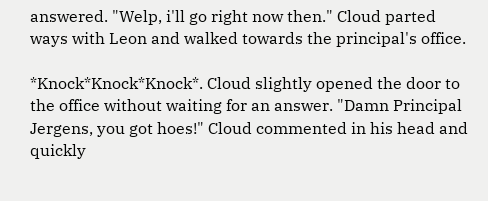answered. "Welp, i'll go right now then." Cloud parted ways with Leon and walked towards the principal's office.

*Knock*Knock*Knock*. Cloud slightly opened the door to the office without waiting for an answer. "Damn Principal Jergens, you got hoes!" Cloud commented in his head and quickly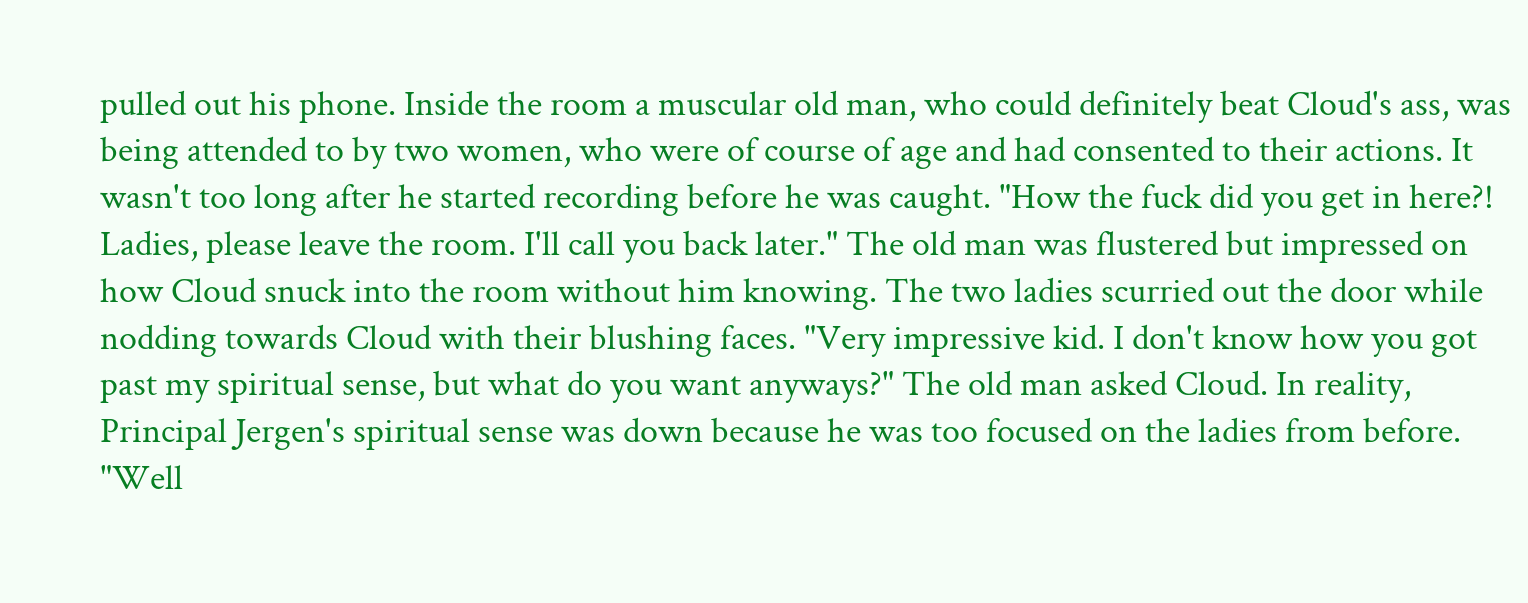pulled out his phone. Inside the room a muscular old man, who could definitely beat Cloud's ass, was being attended to by two women, who were of course of age and had consented to their actions. It wasn't too long after he started recording before he was caught. "How the fuck did you get in here?! Ladies, please leave the room. I'll call you back later." The old man was flustered but impressed on how Cloud snuck into the room without him knowing. The two ladies scurried out the door while nodding towards Cloud with their blushing faces. "Very impressive kid. I don't know how you got past my spiritual sense, but what do you want anyways?" The old man asked Cloud. In reality, Principal Jergen's spiritual sense was down because he was too focused on the ladies from before. "Well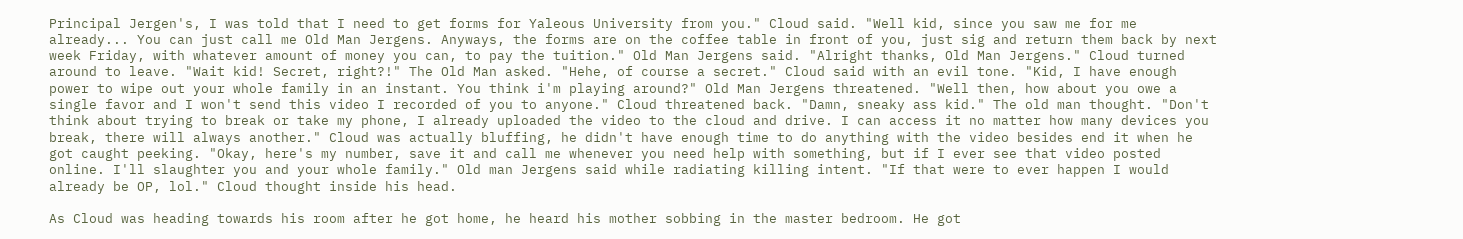Principal Jergen's, I was told that I need to get forms for Yaleous University from you." Cloud said. "Well kid, since you saw me for me already... You can just call me Old Man Jergens. Anyways, the forms are on the coffee table in front of you, just sig and return them back by next week Friday, with whatever amount of money you can, to pay the tuition." Old Man Jergens said. "Alright thanks, Old Man Jergens." Cloud turned around to leave. "Wait kid! Secret, right?!" The Old Man asked. "Hehe, of course a secret." Cloud said with an evil tone. "Kid, I have enough power to wipe out your whole family in an instant. You think i'm playing around?" Old Man Jergens threatened. "Well then, how about you owe a single favor and I won't send this video I recorded of you to anyone." Cloud threatened back. "Damn, sneaky ass kid." The old man thought. "Don't think about trying to break or take my phone, I already uploaded the video to the cloud and drive. I can access it no matter how many devices you break, there will always another." Cloud was actually bluffing, he didn't have enough time to do anything with the video besides end it when he got caught peeking. "Okay, here's my number, save it and call me whenever you need help with something, but if I ever see that video posted online. I'll slaughter you and your whole family." Old man Jergens said while radiating killing intent. "If that were to ever happen I would already be OP, lol." Cloud thought inside his head.

As Cloud was heading towards his room after he got home, he heard his mother sobbing in the master bedroom. He got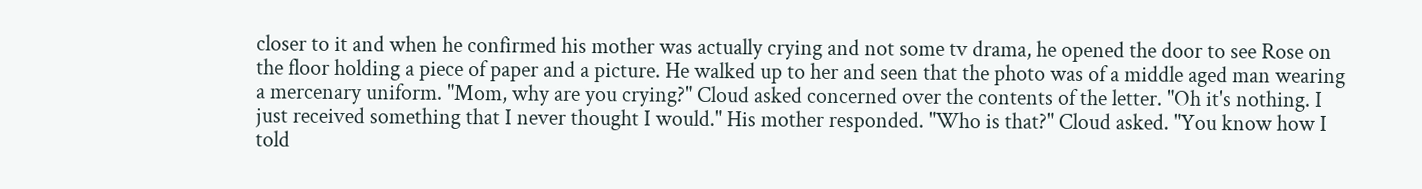closer to it and when he confirmed his mother was actually crying and not some tv drama, he opened the door to see Rose on the floor holding a piece of paper and a picture. He walked up to her and seen that the photo was of a middle aged man wearing a mercenary uniform. "Mom, why are you crying?" Cloud asked concerned over the contents of the letter. "Oh it's nothing. I just received something that I never thought I would." His mother responded. "Who is that?" Cloud asked. "You know how I told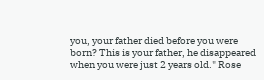you, your father died before you were born? This is your father, he disappeared when you were just 2 years old." Rose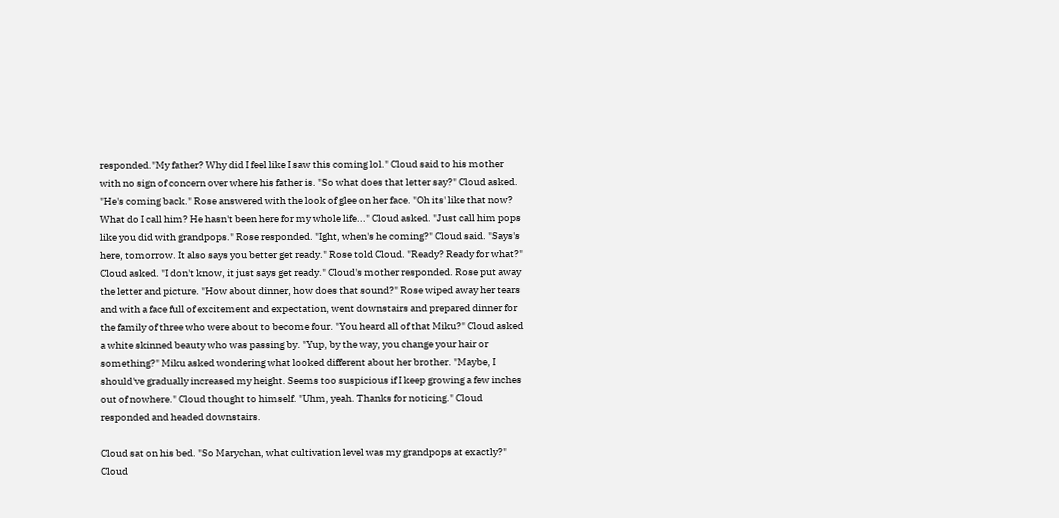responded."My father? Why did I feel like I saw this coming lol." Cloud said to his mother with no sign of concern over where his father is. "So what does that letter say?" Cloud asked. "He's coming back." Rose answered with the look of glee on her face. "Oh its' like that now? What do I call him? He hasn't been here for my whole life..." Cloud asked. "Just call him pops like you did with grandpops." Rose responded. "Ight, when's he coming?" Cloud said. "Says's here, tomorrow. It also says you better get ready." Rose told Cloud. "Ready? Ready for what?" Cloud asked. "I don't know, it just says get ready." Cloud's mother responded. Rose put away the letter and picture. "How about dinner, how does that sound?" Rose wiped away her tears and with a face full of excitement and expectation, went downstairs and prepared dinner for the family of three who were about to become four. "You heard all of that Miku?" Cloud asked a white skinned beauty who was passing by. "Yup, by the way, you change your hair or something?" Miku asked wondering what looked different about her brother. "Maybe, I should've gradually increased my height. Seems too suspicious if I keep growing a few inches out of nowhere." Cloud thought to himself. "Uhm, yeah. Thanks for noticing." Cloud responded and headed downstairs.

Cloud sat on his bed. "So Marychan, what cultivation level was my grandpops at exactly?" Cloud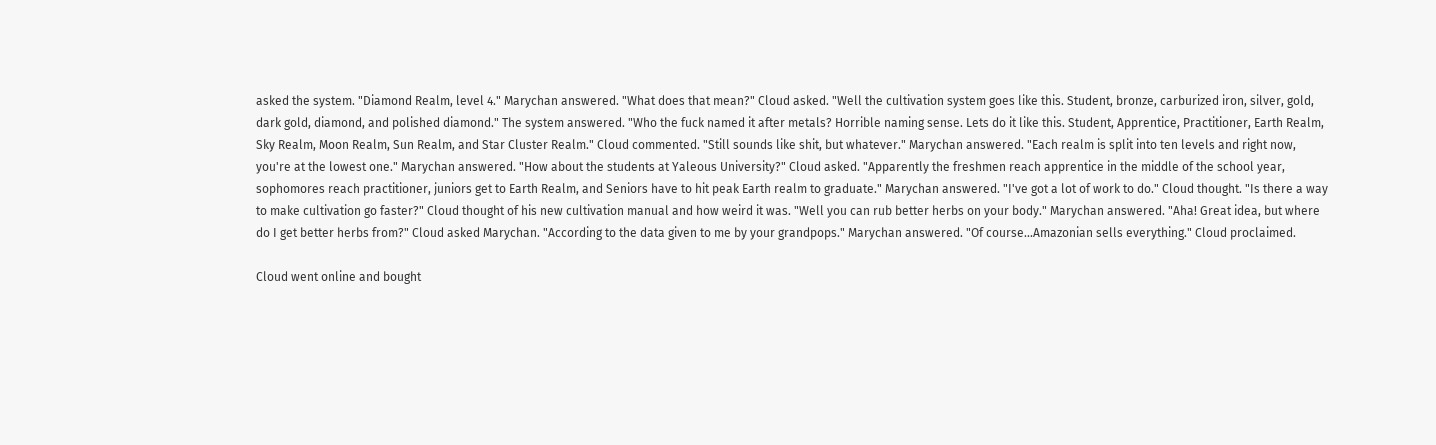asked the system. "Diamond Realm, level 4." Marychan answered. "What does that mean?" Cloud asked. "Well the cultivation system goes like this. Student, bronze, carburized iron, silver, gold, dark gold, diamond, and polished diamond." The system answered. "Who the fuck named it after metals? Horrible naming sense. Lets do it like this. Student, Apprentice, Practitioner, Earth Realm, Sky Realm, Moon Realm, Sun Realm, and Star Cluster Realm." Cloud commented. "Still sounds like shit, but whatever." Marychan answered. "Each realm is split into ten levels and right now, you're at the lowest one." Marychan answered. "How about the students at Yaleous University?" Cloud asked. "Apparently the freshmen reach apprentice in the middle of the school year, sophomores reach practitioner, juniors get to Earth Realm, and Seniors have to hit peak Earth realm to graduate." Marychan answered. "I've got a lot of work to do." Cloud thought. "Is there a way to make cultivation go faster?" Cloud thought of his new cultivation manual and how weird it was. "Well you can rub better herbs on your body." Marychan answered. "Aha! Great idea, but where do I get better herbs from?" Cloud asked Marychan. "According to the data given to me by your grandpops." Marychan answered. "Of course...Amazonian sells everything." Cloud proclaimed.

Cloud went online and bought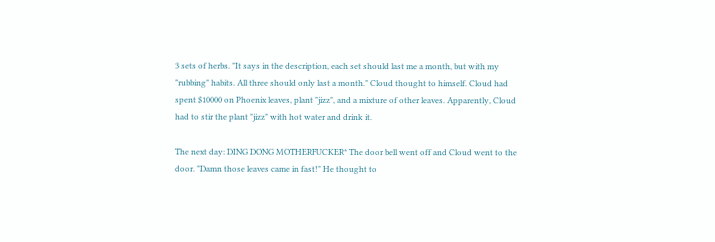3 sets of herbs. "It says in the description, each set should last me a month, but with my "rubbing" habits. All three should only last a month." Cloud thought to himself. Cloud had spent $10000 on Phoenix leaves, plant "jizz", and a mixture of other leaves. Apparently, Cloud had to stir the plant "jizz" with hot water and drink it.

The next day: DING DONG MOTHERFUCKER* The door bell went off and Cloud went to the door. "Damn those leaves came in fast!" He thought to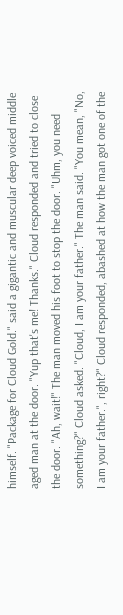himself. "Package for Cloud Gold." said a gigantic and muscular deep voiced middle aged man at the door. "Yup that's me! Thanks." Cloud responded and tried to close the door. "Ah, wait!" The man moved his foot to stop the door. "Uhm, you need something?" Cloud asked. "Cloud, I am your father." The man said. "You mean, "No, I am your father.", right?" Cloud responded, abashed at how the man got one of the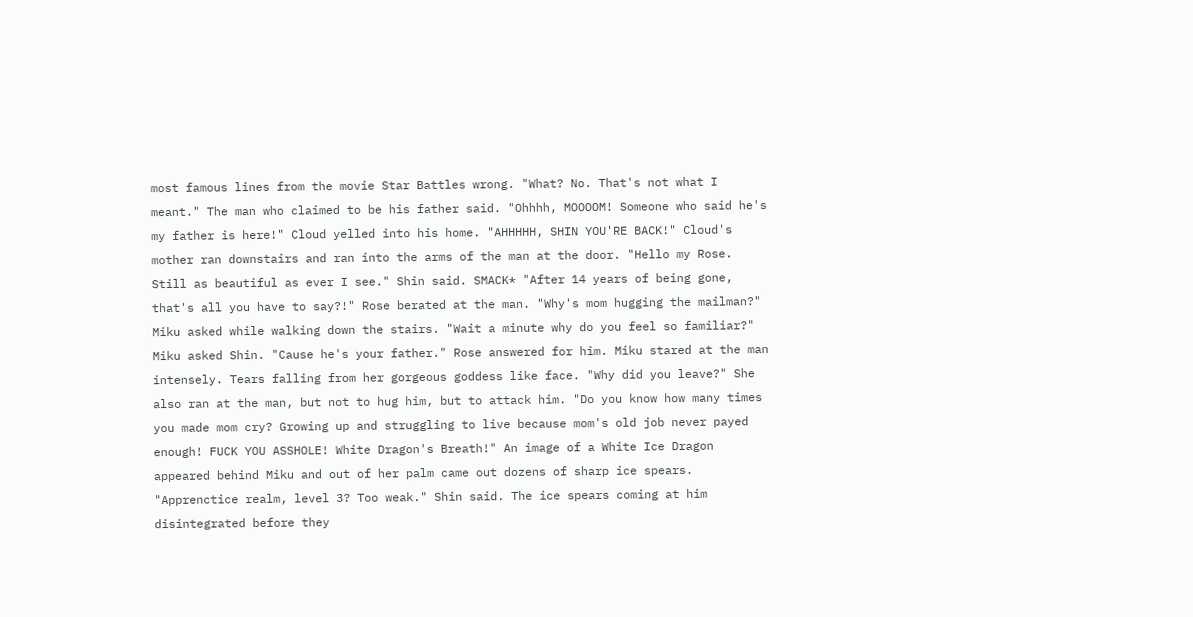most famous lines from the movie Star Battles wrong. "What? No. That's not what I meant." The man who claimed to be his father said. "Ohhhh, MOOOOM! Someone who said he's my father is here!" Cloud yelled into his home. "AHHHHH, SHIN YOU'RE BACK!" Cloud's mother ran downstairs and ran into the arms of the man at the door. "Hello my Rose. Still as beautiful as ever I see." Shin said. SMACK* "After 14 years of being gone, that's all you have to say?!" Rose berated at the man. "Why's mom hugging the mailman?" Miku asked while walking down the stairs. "Wait a minute why do you feel so familiar?" Miku asked Shin. "Cause he's your father." Rose answered for him. Miku stared at the man intensely. Tears falling from her gorgeous goddess like face. "Why did you leave?" She also ran at the man, but not to hug him, but to attack him. "Do you know how many times you made mom cry? Growing up and struggling to live because mom's old job never payed enough! FUCK YOU ASSHOLE! White Dragon's Breath!" An image of a White Ice Dragon appeared behind Miku and out of her palm came out dozens of sharp ice spears. "Apprenctice realm, level 3? Too weak." Shin said. The ice spears coming at him disintegrated before they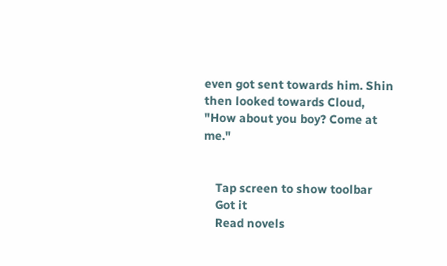even got sent towards him. Shin then looked towards Cloud, "How about you boy? Come at me."


    Tap screen to show toolbar
    Got it
    Read novels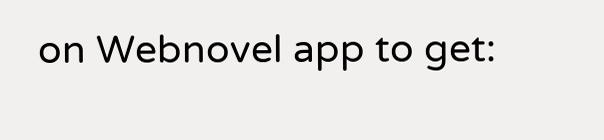on Webnovel app to get: